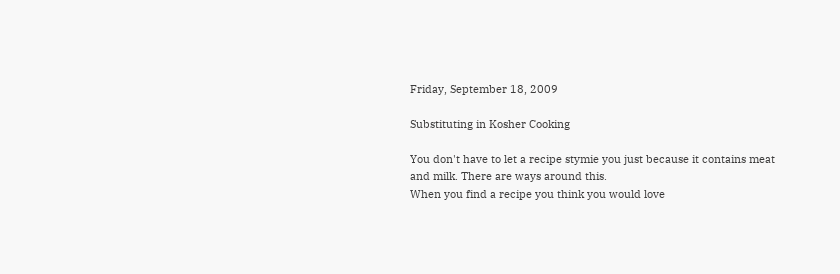Friday, September 18, 2009

Substituting in Kosher Cooking

You don't have to let a recipe stymie you just because it contains meat and milk. There are ways around this.
When you find a recipe you think you would love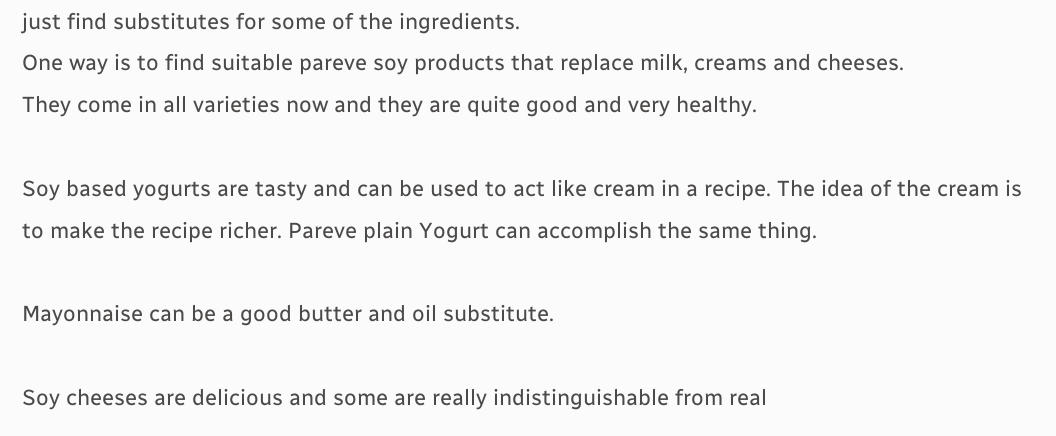just find substitutes for some of the ingredients.
One way is to find suitable pareve soy products that replace milk, creams and cheeses.
They come in all varieties now and they are quite good and very healthy.

Soy based yogurts are tasty and can be used to act like cream in a recipe. The idea of the cream is to make the recipe richer. Pareve plain Yogurt can accomplish the same thing.

Mayonnaise can be a good butter and oil substitute.

Soy cheeses are delicious and some are really indistinguishable from real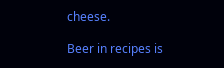cheese.

Beer in recipes is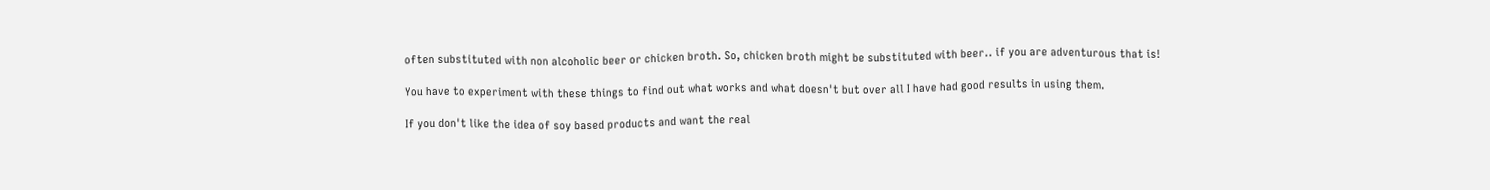often substituted with non alcoholic beer or chicken broth. So, chicken broth might be substituted with beer.. if you are adventurous that is!

You have to experiment with these things to find out what works and what doesn't but over all I have had good results in using them.

If you don't like the idea of soy based products and want the real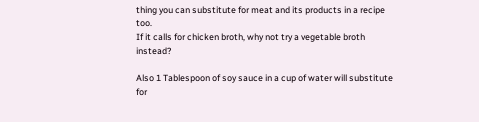thing you can substitute for meat and its products in a recipe too.
If it calls for chicken broth, why not try a vegetable broth instead?

Also 1 Tablespoon of soy sauce in a cup of water will substitute for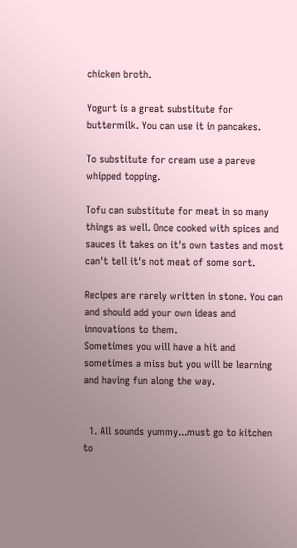chicken broth.

Yogurt is a great substitute for buttermilk. You can use it in pancakes.

To substitute for cream use a pareve whipped topping.

Tofu can substitute for meat in so many things as well. Once cooked with spices and sauces it takes on it's own tastes and most can't tell it's not meat of some sort.

Recipes are rarely written in stone. You can and should add your own ideas and innovations to them.
Sometimes you will have a hit and sometimes a miss but you will be learning and having fun along the way.


  1. All sounds yummy...must go to kitchen to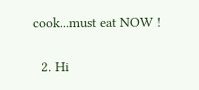cook...must eat NOW !

  2. Hi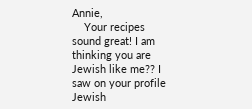Annie,
    Your recipes sound great! I am thinking you are Jewish like me?? I saw on your profile Jewish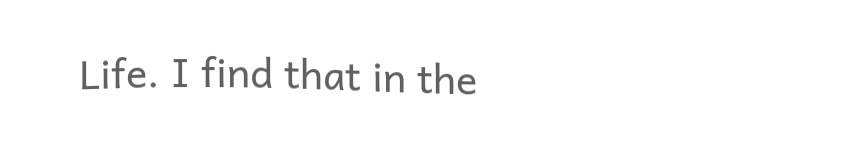Life. I find that in the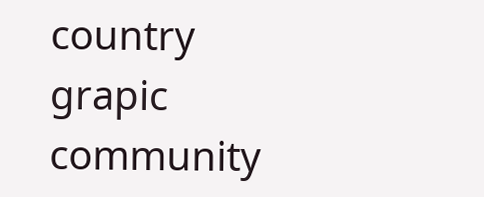country grapic community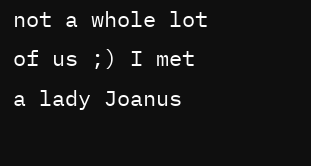not a whole lot of us ;) I met a lady Joanus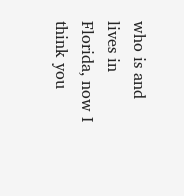who is and lives in Florida, now I think you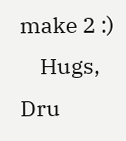make 2 :)
    Hugs, Dru